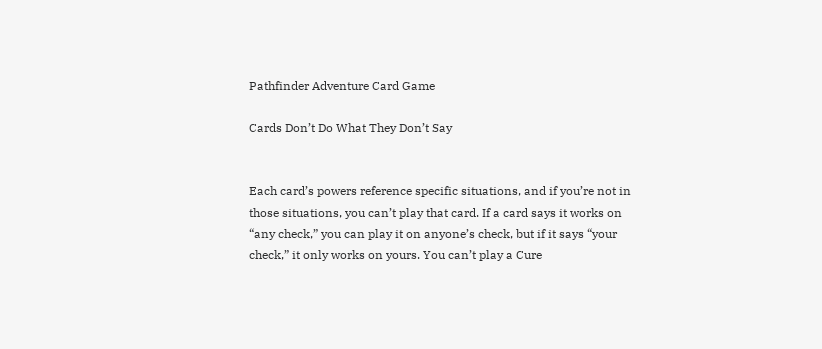Pathfinder Adventure Card Game

Cards Don’t Do What They Don’t Say


Each card’s powers reference specific situations, and if you’re not in those situations, you can’t play that card. If a card says it works on “any check,” you can play it on anyone’s check, but if it says “your check,” it only works on yours. You can’t play a Cure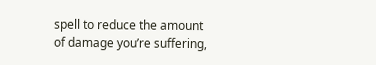spell to reduce the amount of damage you’re suffering,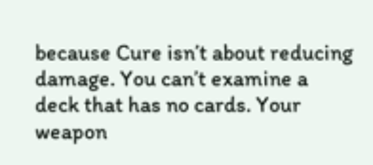because Cure isn’t about reducing damage. You can’t examine a deck that has no cards. Your weapon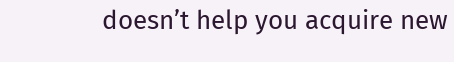doesn’t help you acquire new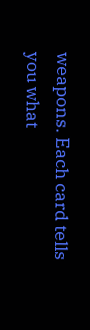weapons. Each card tells you what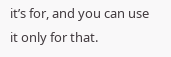it’s for, and you can use it only for that.